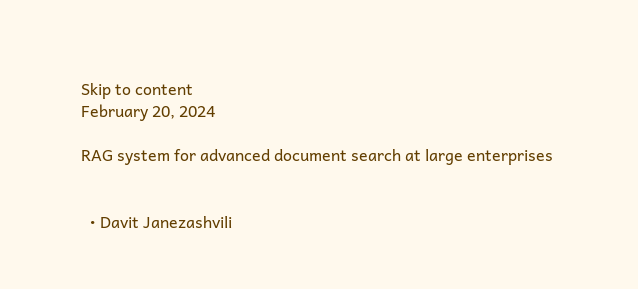Skip to content
February 20, 2024

RAG system for advanced document search at large enterprises


  • Davit Janezashvili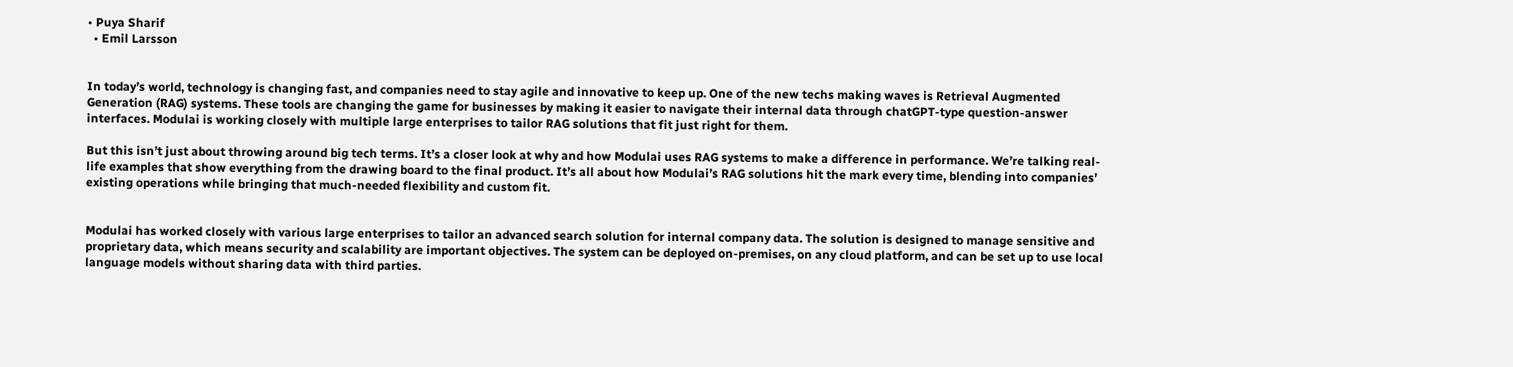• Puya Sharif
  • Emil Larsson


In today’s world, technology is changing fast, and companies need to stay agile and innovative to keep up. One of the new techs making waves is Retrieval Augmented Generation (RAG) systems. These tools are changing the game for businesses by making it easier to navigate their internal data through chatGPT-type question-answer interfaces. Modulai is working closely with multiple large enterprises to tailor RAG solutions that fit just right for them.

But this isn’t just about throwing around big tech terms. It’s a closer look at why and how Modulai uses RAG systems to make a difference in performance. We’re talking real-life examples that show everything from the drawing board to the final product. It’s all about how Modulai’s RAG solutions hit the mark every time, blending into companies’ existing operations while bringing that much-needed flexibility and custom fit.


Modulai has worked closely with various large enterprises to tailor an advanced search solution for internal company data. The solution is designed to manage sensitive and proprietary data, which means security and scalability are important objectives. The system can be deployed on-premises, on any cloud platform, and can be set up to use local language models without sharing data with third parties.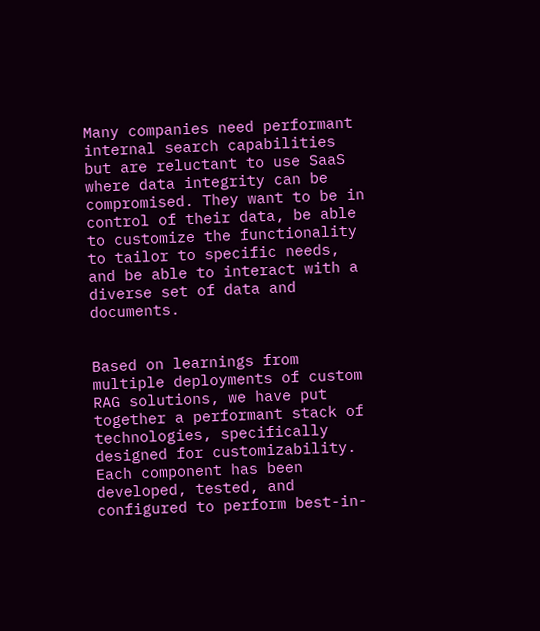Many companies need performant internal search capabilities but are reluctant to use SaaS where data integrity can be compromised. They want to be in control of their data, be able to customize the functionality to tailor to specific needs, and be able to interact with a diverse set of data and documents.


Based on learnings from multiple deployments of custom RAG solutions, we have put together a performant stack of technologies, specifically designed for customizability. Each component has been developed, tested, and configured to perform best-in-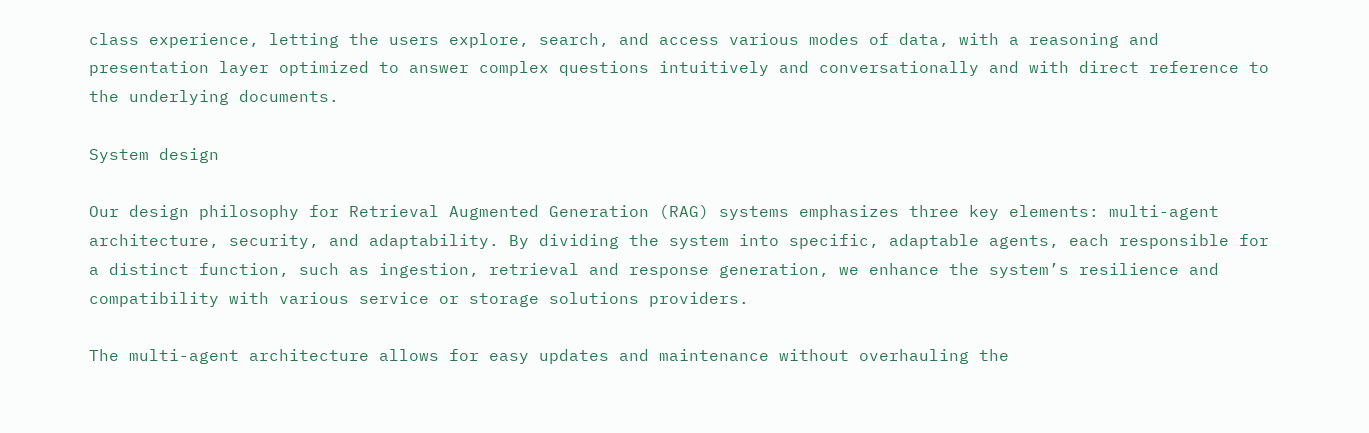class experience, letting the users explore, search, and access various modes of data, with a reasoning and presentation layer optimized to answer complex questions intuitively and conversationally and with direct reference to the underlying documents.

System design

Our design philosophy for Retrieval Augmented Generation (RAG) systems emphasizes three key elements: multi-agent architecture, security, and adaptability. By dividing the system into specific, adaptable agents, each responsible for a distinct function, such as ingestion, retrieval and response generation, we enhance the system’s resilience and compatibility with various service or storage solutions providers.

The multi-agent architecture allows for easy updates and maintenance without overhauling the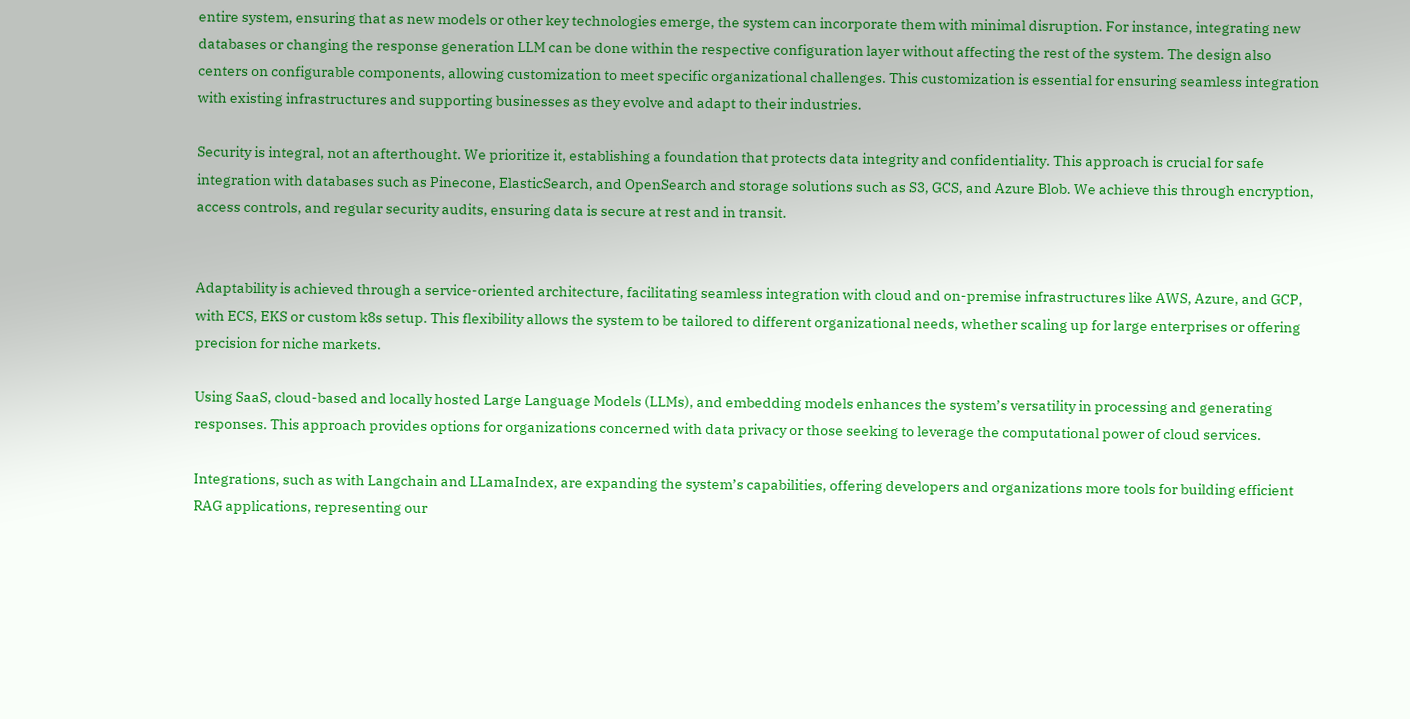entire system, ensuring that as new models or other key technologies emerge, the system can incorporate them with minimal disruption. For instance, integrating new databases or changing the response generation LLM can be done within the respective configuration layer without affecting the rest of the system. The design also centers on configurable components, allowing customization to meet specific organizational challenges. This customization is essential for ensuring seamless integration with existing infrastructures and supporting businesses as they evolve and adapt to their industries.

Security is integral, not an afterthought. We prioritize it, establishing a foundation that protects data integrity and confidentiality. This approach is crucial for safe integration with databases such as Pinecone, ElasticSearch, and OpenSearch and storage solutions such as S3, GCS, and Azure Blob. We achieve this through encryption, access controls, and regular security audits, ensuring data is secure at rest and in transit.


Adaptability is achieved through a service-oriented architecture, facilitating seamless integration with cloud and on-premise infrastructures like AWS, Azure, and GCP, with ECS, EKS or custom k8s setup. This flexibility allows the system to be tailored to different organizational needs, whether scaling up for large enterprises or offering precision for niche markets.

Using SaaS, cloud-based and locally hosted Large Language Models (LLMs), and embedding models enhances the system’s versatility in processing and generating responses. This approach provides options for organizations concerned with data privacy or those seeking to leverage the computational power of cloud services.

Integrations, such as with Langchain and LLamaIndex, are expanding the system’s capabilities, offering developers and organizations more tools for building efficient RAG applications, representing our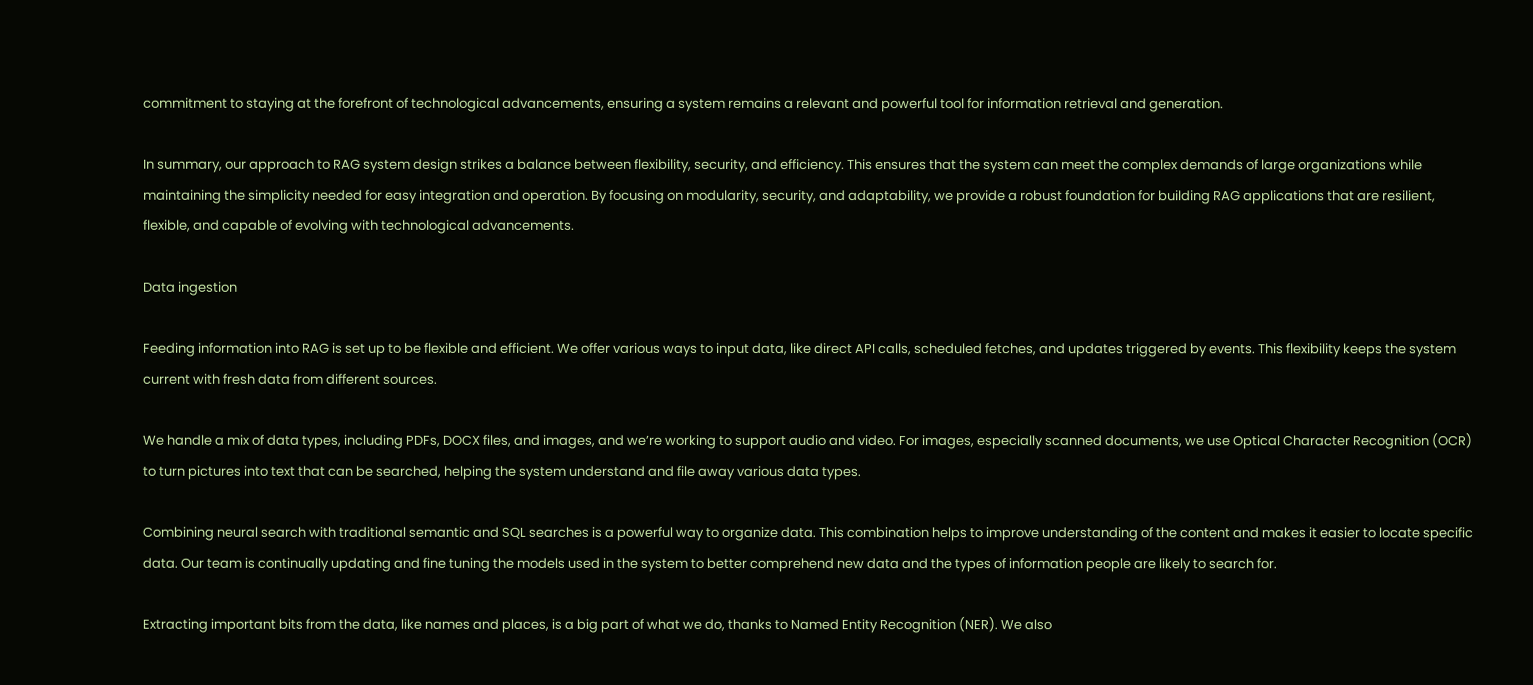commitment to staying at the forefront of technological advancements, ensuring a system remains a relevant and powerful tool for information retrieval and generation.

In summary, our approach to RAG system design strikes a balance between flexibility, security, and efficiency. This ensures that the system can meet the complex demands of large organizations while maintaining the simplicity needed for easy integration and operation. By focusing on modularity, security, and adaptability, we provide a robust foundation for building RAG applications that are resilient, flexible, and capable of evolving with technological advancements.

Data ingestion

Feeding information into RAG is set up to be flexible and efficient. We offer various ways to input data, like direct API calls, scheduled fetches, and updates triggered by events. This flexibility keeps the system current with fresh data from different sources.

We handle a mix of data types, including PDFs, DOCX files, and images, and we’re working to support audio and video. For images, especially scanned documents, we use Optical Character Recognition (OCR) to turn pictures into text that can be searched, helping the system understand and file away various data types.

Combining neural search with traditional semantic and SQL searches is a powerful way to organize data. This combination helps to improve understanding of the content and makes it easier to locate specific data. Our team is continually updating and fine tuning the models used in the system to better comprehend new data and the types of information people are likely to search for.

Extracting important bits from the data, like names and places, is a big part of what we do, thanks to Named Entity Recognition (NER). We also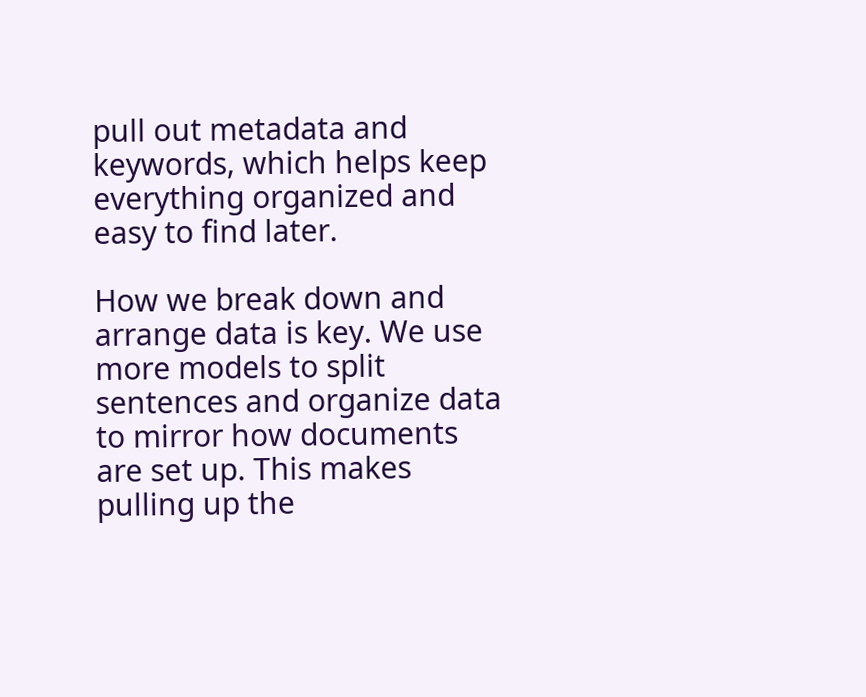pull out metadata and keywords, which helps keep everything organized and easy to find later.

How we break down and arrange data is key. We use more models to split sentences and organize data to mirror how documents are set up. This makes pulling up the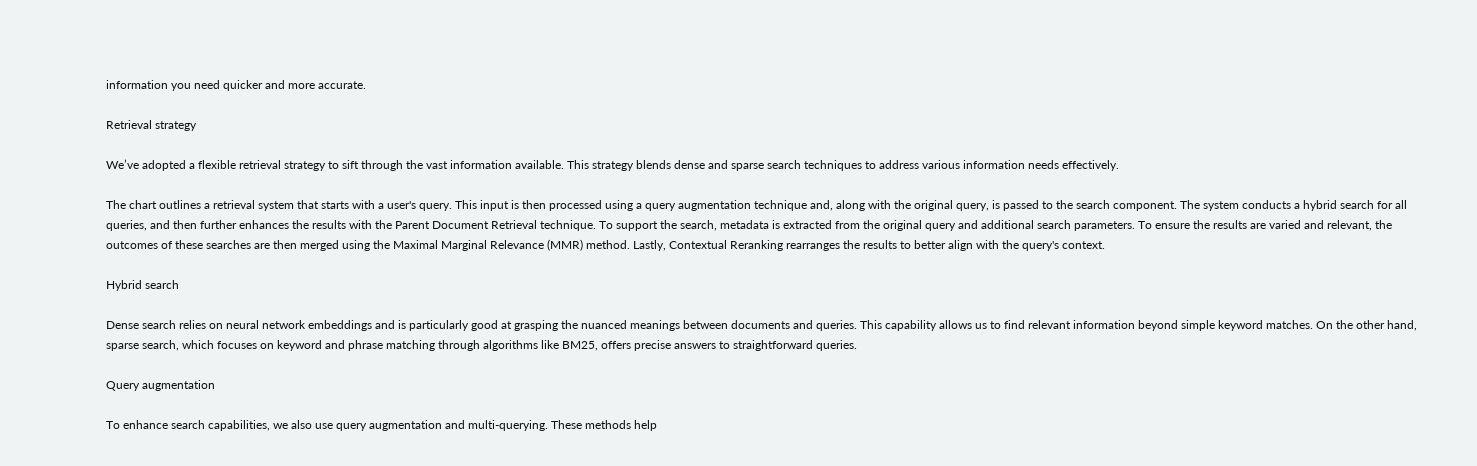information you need quicker and more accurate.

Retrieval strategy

We’ve adopted a flexible retrieval strategy to sift through the vast information available. This strategy blends dense and sparse search techniques to address various information needs effectively.

The chart outlines a retrieval system that starts with a user's query. This input is then processed using a query augmentation technique and, along with the original query, is passed to the search component. The system conducts a hybrid search for all queries, and then further enhances the results with the Parent Document Retrieval technique. To support the search, metadata is extracted from the original query and additional search parameters. To ensure the results are varied and relevant, the outcomes of these searches are then merged using the Maximal Marginal Relevance (MMR) method. Lastly, Contextual Reranking rearranges the results to better align with the query's context.

Hybrid search

Dense search relies on neural network embeddings and is particularly good at grasping the nuanced meanings between documents and queries. This capability allows us to find relevant information beyond simple keyword matches. On the other hand, sparse search, which focuses on keyword and phrase matching through algorithms like BM25, offers precise answers to straightforward queries.

Query augmentation

To enhance search capabilities, we also use query augmentation and multi-querying. These methods help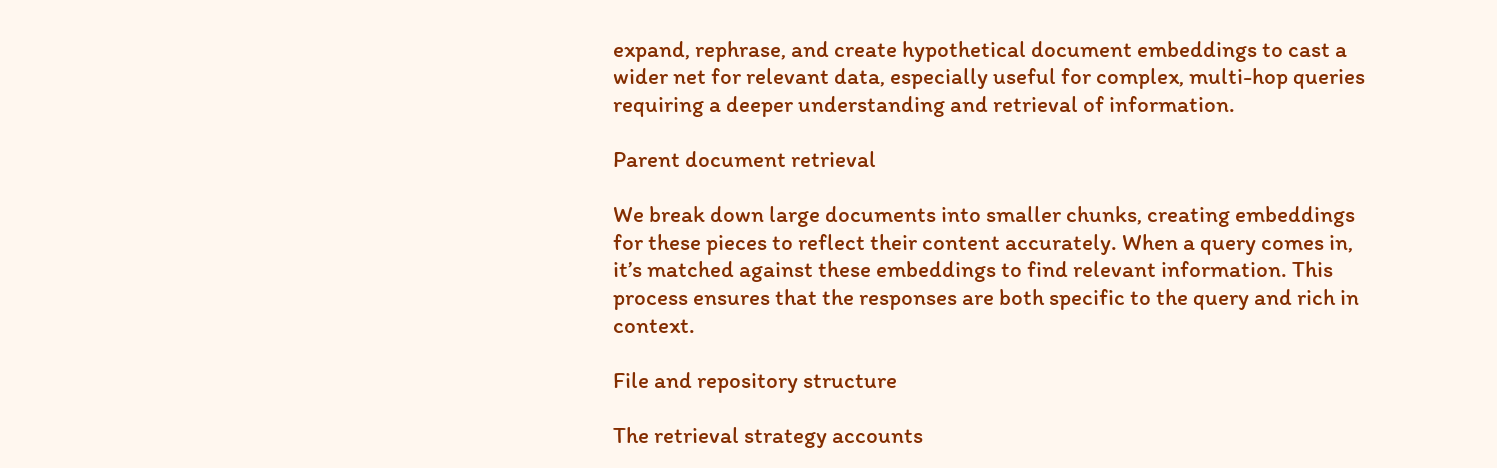expand, rephrase, and create hypothetical document embeddings to cast a wider net for relevant data, especially useful for complex, multi-hop queries requiring a deeper understanding and retrieval of information.

Parent document retrieval

We break down large documents into smaller chunks, creating embeddings for these pieces to reflect their content accurately. When a query comes in, it’s matched against these embeddings to find relevant information. This process ensures that the responses are both specific to the query and rich in context.

File and repository structure

The retrieval strategy accounts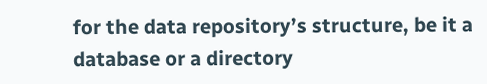for the data repository’s structure, be it a database or a directory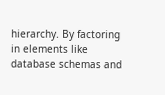hierarchy. By factoring in elements like database schemas and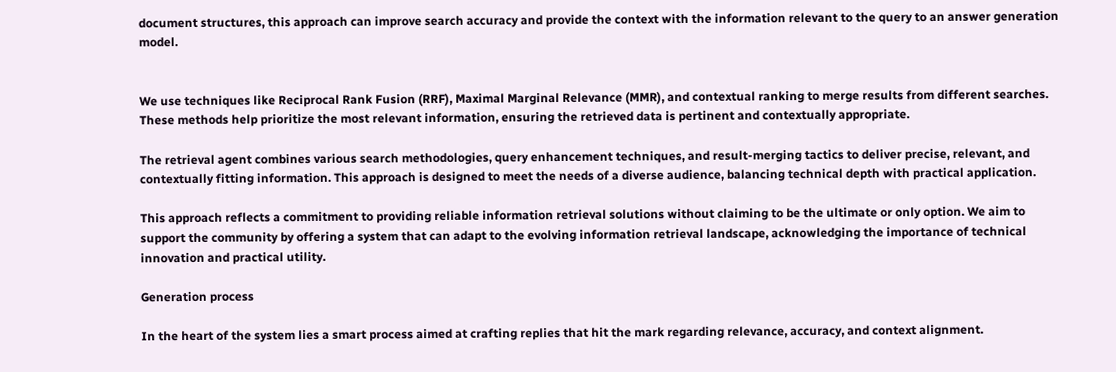document structures, this approach can improve search accuracy and provide the context with the information relevant to the query to an answer generation model.


We use techniques like Reciprocal Rank Fusion (RRF), Maximal Marginal Relevance (MMR), and contextual ranking to merge results from different searches. These methods help prioritize the most relevant information, ensuring the retrieved data is pertinent and contextually appropriate.

The retrieval agent combines various search methodologies, query enhancement techniques, and result-merging tactics to deliver precise, relevant, and contextually fitting information. This approach is designed to meet the needs of a diverse audience, balancing technical depth with practical application.

This approach reflects a commitment to providing reliable information retrieval solutions without claiming to be the ultimate or only option. We aim to support the community by offering a system that can adapt to the evolving information retrieval landscape, acknowledging the importance of technical innovation and practical utility.

Generation process

In the heart of the system lies a smart process aimed at crafting replies that hit the mark regarding relevance, accuracy, and context alignment.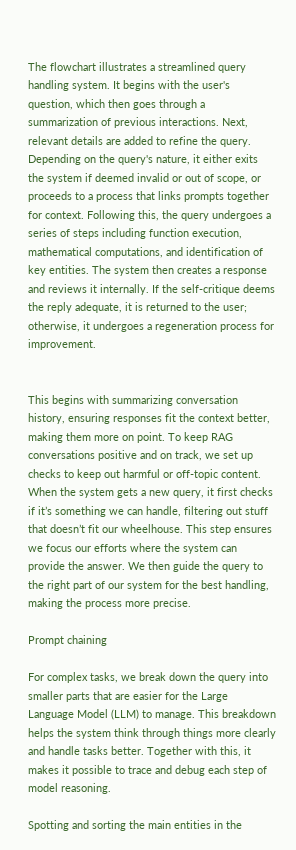The flowchart illustrates a streamlined query handling system. It begins with the user's question, which then goes through a summarization of previous interactions. Next, relevant details are added to refine the query. Depending on the query's nature, it either exits the system if deemed invalid or out of scope, or proceeds to a process that links prompts together for context. Following this, the query undergoes a series of steps including function execution, mathematical computations, and identification of key entities. The system then creates a response and reviews it internally. If the self-critique deems the reply adequate, it is returned to the user; otherwise, it undergoes a regeneration process for improvement.


This begins with summarizing conversation history, ensuring responses fit the context better, making them more on point. To keep RAG conversations positive and on track, we set up checks to keep out harmful or off-topic content. When the system gets a new query, it first checks if it’s something we can handle, filtering out stuff that doesn’t fit our wheelhouse. This step ensures we focus our efforts where the system can provide the answer. We then guide the query to the right part of our system for the best handling, making the process more precise.

Prompt chaining

For complex tasks, we break down the query into smaller parts that are easier for the Large Language Model (LLM) to manage. This breakdown helps the system think through things more clearly and handle tasks better. Together with this, it makes it possible to trace and debug each step of model reasoning.

Spotting and sorting the main entities in the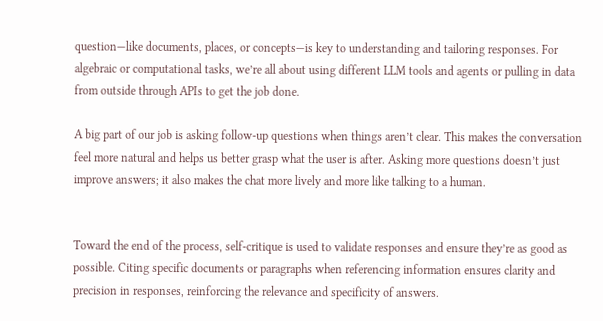question—like documents, places, or concepts—is key to understanding and tailoring responses. For algebraic or computational tasks, we’re all about using different LLM tools and agents or pulling in data from outside through APIs to get the job done.

A big part of our job is asking follow-up questions when things aren’t clear. This makes the conversation feel more natural and helps us better grasp what the user is after. Asking more questions doesn’t just improve answers; it also makes the chat more lively and more like talking to a human.


Toward the end of the process, self-critique is used to validate responses and ensure they’re as good as possible. Citing specific documents or paragraphs when referencing information ensures clarity and precision in responses, reinforcing the relevance and specificity of answers.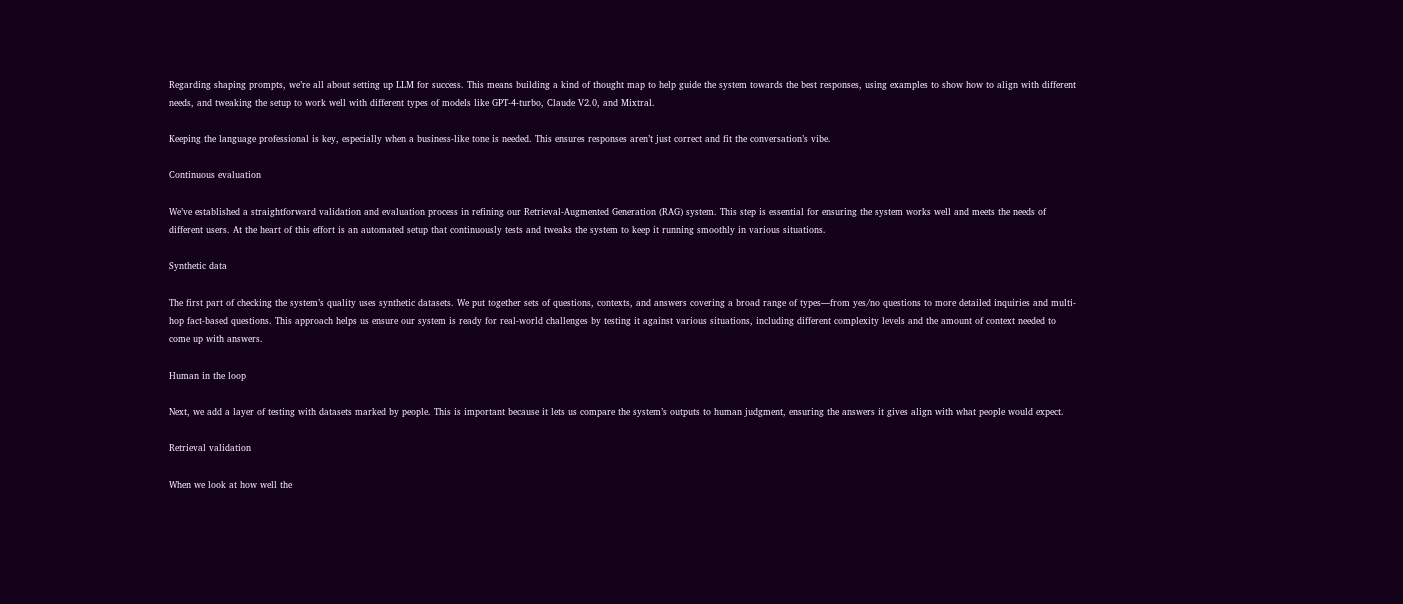Regarding shaping prompts, we’re all about setting up LLM for success. This means building a kind of thought map to help guide the system towards the best responses, using examples to show how to align with different needs, and tweaking the setup to work well with different types of models like GPT-4-turbo, Claude V2.0, and Mixtral.

Keeping the language professional is key, especially when a business-like tone is needed. This ensures responses aren’t just correct and fit the conversation’s vibe.

Continuous evaluation

We’ve established a straightforward validation and evaluation process in refining our Retrieval-Augmented Generation (RAG) system. This step is essential for ensuring the system works well and meets the needs of different users. At the heart of this effort is an automated setup that continuously tests and tweaks the system to keep it running smoothly in various situations.

Synthetic data

The first part of checking the system’s quality uses synthetic datasets. We put together sets of questions, contexts, and answers covering a broad range of types—from yes/no questions to more detailed inquiries and multi-hop fact-based questions. This approach helps us ensure our system is ready for real-world challenges by testing it against various situations, including different complexity levels and the amount of context needed to come up with answers.

Human in the loop

Next, we add a layer of testing with datasets marked by people. This is important because it lets us compare the system’s outputs to human judgment, ensuring the answers it gives align with what people would expect.

Retrieval validation

When we look at how well the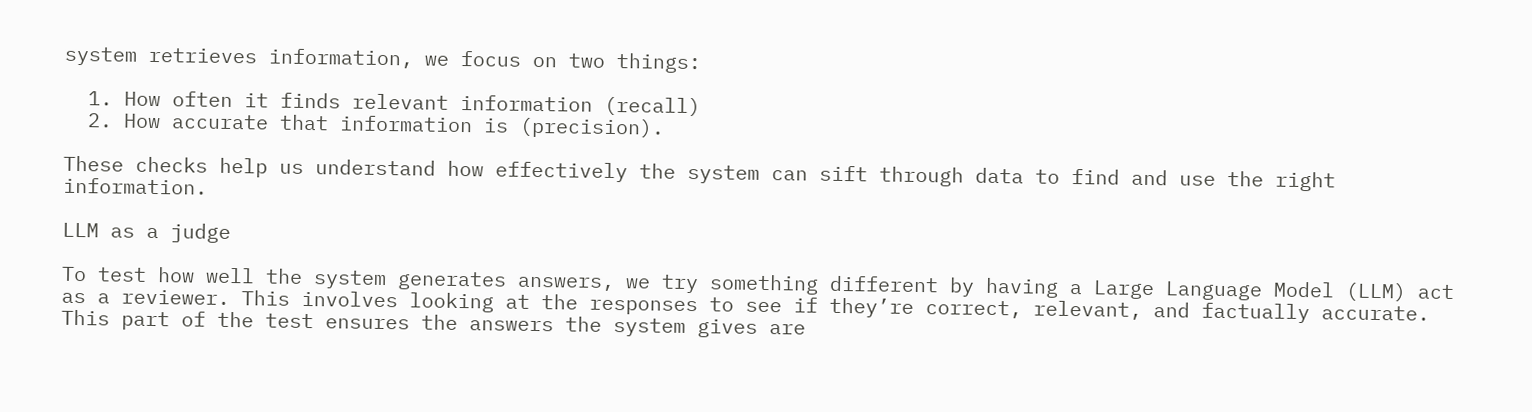system retrieves information, we focus on two things:

  1. How often it finds relevant information (recall)
  2. How accurate that information is (precision).

These checks help us understand how effectively the system can sift through data to find and use the right information.

LLM as a judge

To test how well the system generates answers, we try something different by having a Large Language Model (LLM) act as a reviewer. This involves looking at the responses to see if they’re correct, relevant, and factually accurate. This part of the test ensures the answers the system gives are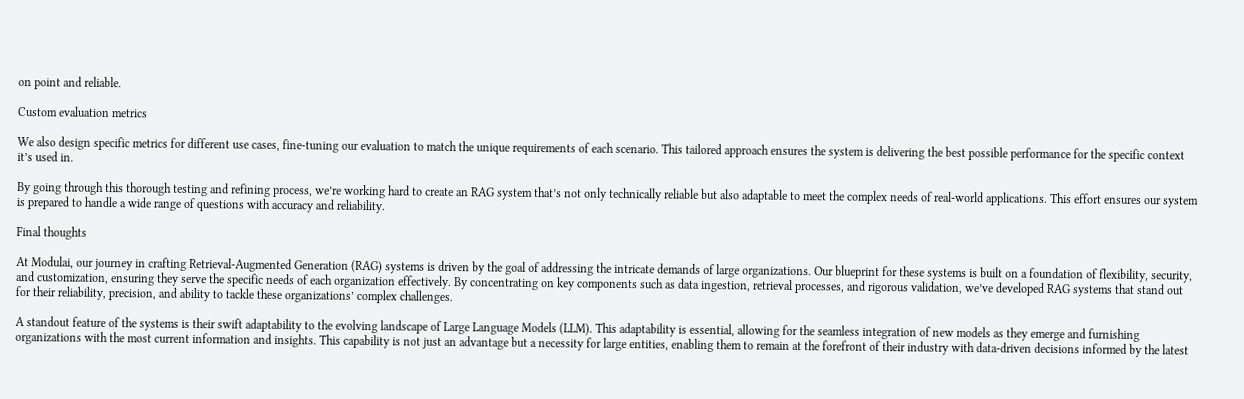on point and reliable.

Custom evaluation metrics

We also design specific metrics for different use cases, fine-tuning our evaluation to match the unique requirements of each scenario. This tailored approach ensures the system is delivering the best possible performance for the specific context it’s used in.

By going through this thorough testing and refining process, we’re working hard to create an RAG system that’s not only technically reliable but also adaptable to meet the complex needs of real-world applications. This effort ensures our system is prepared to handle a wide range of questions with accuracy and reliability.

Final thoughts

At Modulai, our journey in crafting Retrieval-Augmented Generation (RAG) systems is driven by the goal of addressing the intricate demands of large organizations. Our blueprint for these systems is built on a foundation of flexibility, security, and customization, ensuring they serve the specific needs of each organization effectively. By concentrating on key components such as data ingestion, retrieval processes, and rigorous validation, we’ve developed RAG systems that stand out for their reliability, precision, and ability to tackle these organizations’ complex challenges.

A standout feature of the systems is their swift adaptability to the evolving landscape of Large Language Models (LLM). This adaptability is essential, allowing for the seamless integration of new models as they emerge and furnishing organizations with the most current information and insights. This capability is not just an advantage but a necessity for large entities, enabling them to remain at the forefront of their industry with data-driven decisions informed by the latest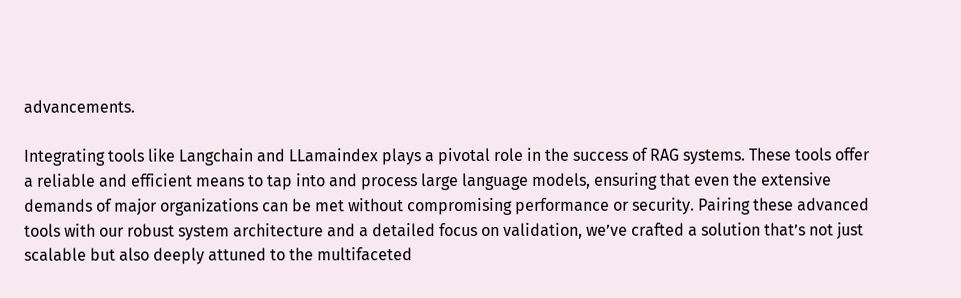advancements.

Integrating tools like Langchain and LLamaindex plays a pivotal role in the success of RAG systems. These tools offer a reliable and efficient means to tap into and process large language models, ensuring that even the extensive demands of major organizations can be met without compromising performance or security. Pairing these advanced tools with our robust system architecture and a detailed focus on validation, we’ve crafted a solution that’s not just scalable but also deeply attuned to the multifaceted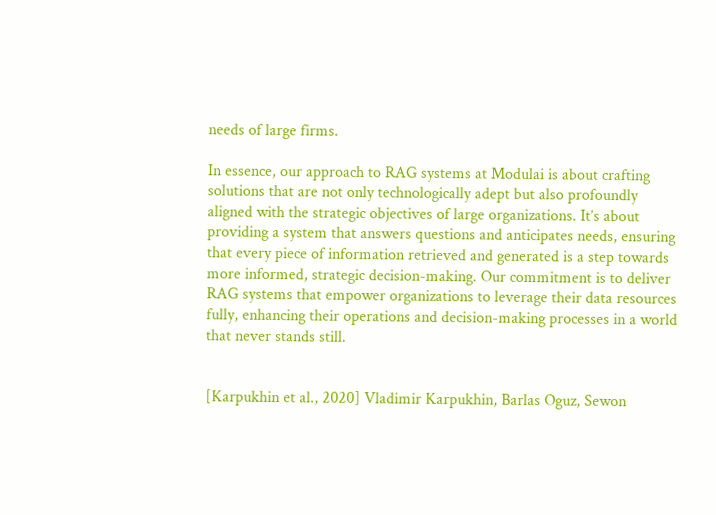needs of large firms.

In essence, our approach to RAG systems at Modulai is about crafting solutions that are not only technologically adept but also profoundly aligned with the strategic objectives of large organizations. It’s about providing a system that answers questions and anticipates needs, ensuring that every piece of information retrieved and generated is a step towards more informed, strategic decision-making. Our commitment is to deliver RAG systems that empower organizations to leverage their data resources fully, enhancing their operations and decision-making processes in a world that never stands still.


[Karpukhin et al., 2020] Vladimir Karpukhin, Barlas Oguz, Sewon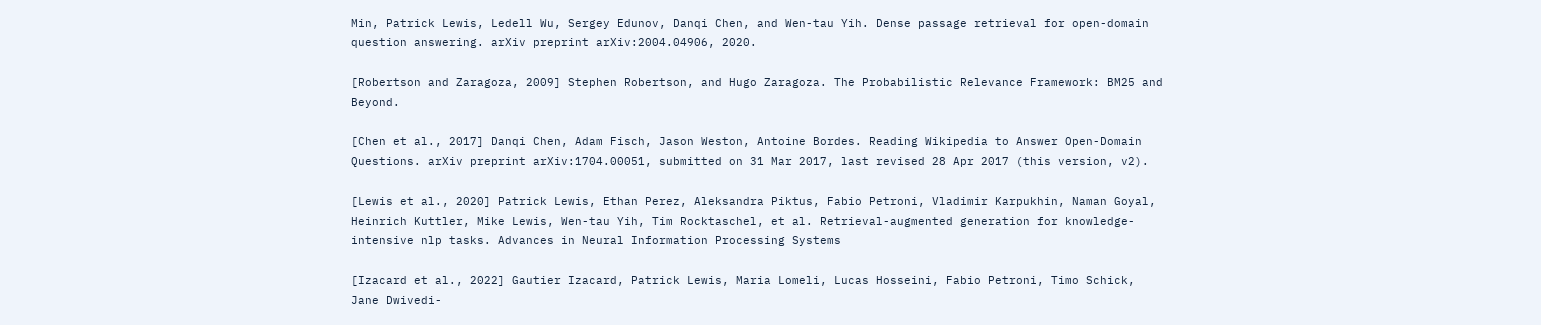Min, Patrick Lewis, Ledell Wu, Sergey Edunov, Danqi Chen, and Wen-tau Yih. Dense passage retrieval for open-domain question answering. arXiv preprint arXiv:2004.04906, 2020.

[Robertson and Zaragoza, 2009] Stephen Robertson, and Hugo Zaragoza. The Probabilistic Relevance Framework: BM25 and Beyond.

[Chen et al., 2017] Danqi Chen, Adam Fisch, Jason Weston, Antoine Bordes. Reading Wikipedia to Answer Open-Domain Questions. arXiv preprint arXiv:1704.00051, submitted on 31 Mar 2017, last revised 28 Apr 2017 (this version, v2).

[Lewis et al., 2020] Patrick Lewis, Ethan Perez, Aleksandra Piktus, Fabio Petroni, Vladimir Karpukhin, Naman Goyal, Heinrich Kuttler, Mike Lewis, Wen-tau Yih, Tim Rocktaschel, et al. Retrieval-augmented generation for knowledge-intensive nlp tasks. Advances in Neural Information Processing Systems

[Izacard et al., 2022] Gautier Izacard, Patrick Lewis, Maria Lomeli, Lucas Hosseini, Fabio Petroni, Timo Schick, Jane Dwivedi-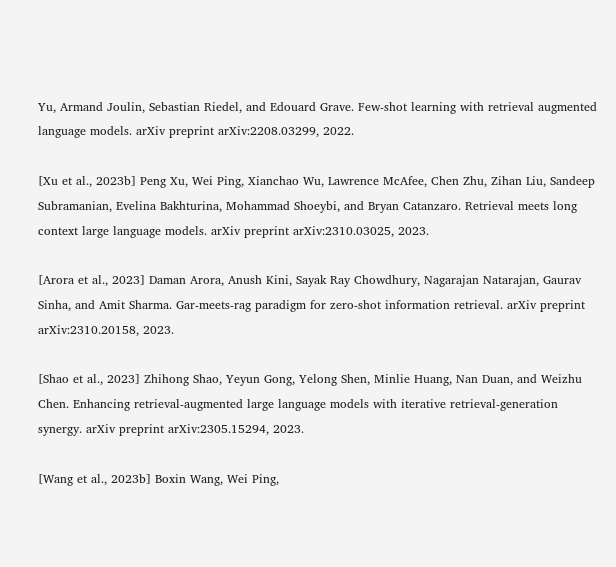Yu, Armand Joulin, Sebastian Riedel, and Edouard Grave. Few-shot learning with retrieval augmented language models. arXiv preprint arXiv:2208.03299, 2022.

[Xu et al., 2023b] Peng Xu, Wei Ping, Xianchao Wu, Lawrence McAfee, Chen Zhu, Zihan Liu, Sandeep Subramanian, Evelina Bakhturina, Mohammad Shoeybi, and Bryan Catanzaro. Retrieval meets long context large language models. arXiv preprint arXiv:2310.03025, 2023.

[Arora et al., 2023] Daman Arora, Anush Kini, Sayak Ray Chowdhury, Nagarajan Natarajan, Gaurav Sinha, and Amit Sharma. Gar-meets-rag paradigm for zero-shot information retrieval. arXiv preprint arXiv:2310.20158, 2023.

[Shao et al., 2023] Zhihong Shao, Yeyun Gong, Yelong Shen, Minlie Huang, Nan Duan, and Weizhu Chen. Enhancing retrieval-augmented large language models with iterative retrieval-generation synergy. arXiv preprint arXiv:2305.15294, 2023.

[Wang et al., 2023b] Boxin Wang, Wei Ping,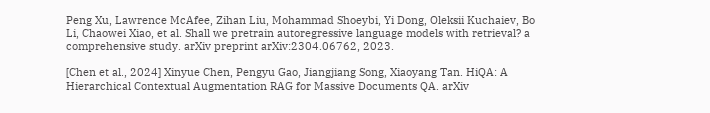Peng Xu, Lawrence McAfee, Zihan Liu, Mohammad Shoeybi, Yi Dong, Oleksii Kuchaiev, Bo Li, Chaowei Xiao, et al. Shall we pretrain autoregressive language models with retrieval? a comprehensive study. arXiv preprint arXiv:2304.06762, 2023.

[Chen et al., 2024] Xinyue Chen, Pengyu Gao, Jiangjiang Song, Xiaoyang Tan. HiQA: A Hierarchical Contextual Augmentation RAG for Massive Documents QA. arXiv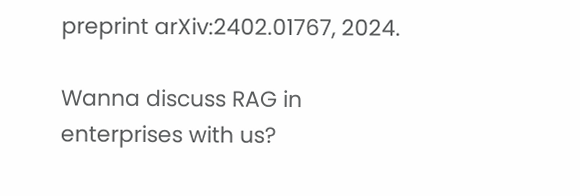preprint arXiv:2402.01767, 2024.

Wanna discuss RAG in enterprises with us?